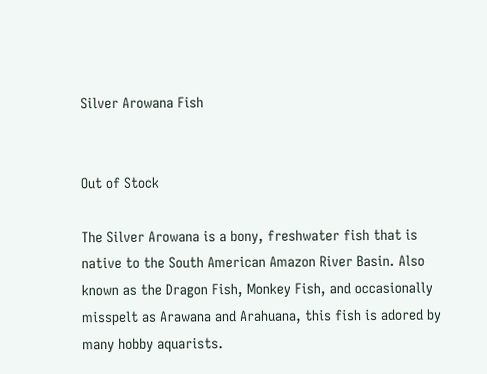Silver Arowana Fish


Out of Stock

The Silver Arowana is a bony, freshwater fish that is native to the South American Amazon River Basin. Also known as the Dragon Fish, Monkey Fish, and occasionally misspelt as Arawana and Arahuana, this fish is adored by many hobby aquarists.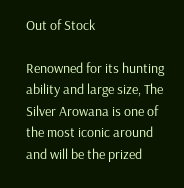Out of Stock

Renowned for its hunting ability and large size, The Silver Arowana is one of the most iconic around and will be the prized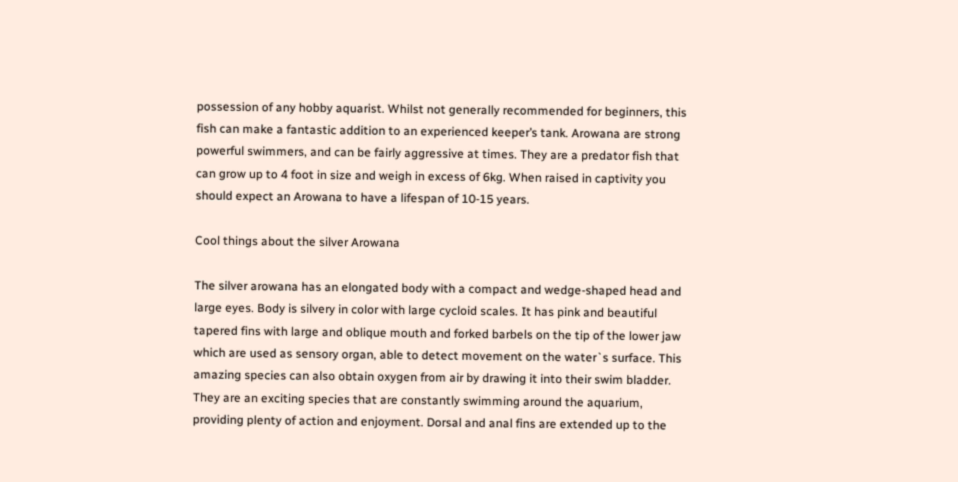possession of any hobby aquarist. Whilst not generally recommended for beginners, this fish can make a fantastic addition to an experienced keeper’s tank. Arowana are strong powerful swimmers, and can be fairly aggressive at times. They are a predator fish that can grow up to 4 foot in size and weigh in excess of 6kg. When raised in captivity you should expect an Arowana to have a lifespan of 10-15 years.

Cool things about the silver Arowana

The silver arowana has an elongated body with a compact and wedge-shaped head and large eyes. Body is silvery in color with large cycloid scales. It has pink and beautiful tapered fins with large and oblique mouth and forked barbels on the tip of the lower jaw which are used as sensory organ, able to detect movement on the water`s surface. This amazing species can also obtain oxygen from air by drawing it into their swim bladder. They are an exciting species that are constantly swimming around the aquarium, providing plenty of action and enjoyment. Dorsal and anal fins are extended up to the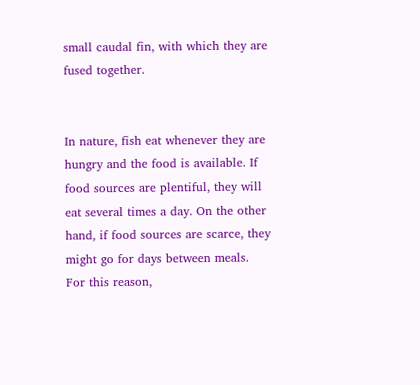small caudal fin, with which they are fused together.


In nature, fish eat whenever they are hungry and the food is available. If food sources are plentiful, they will eat several times a day. On the other hand, if food sources are scarce, they might go for days between meals. For this reason,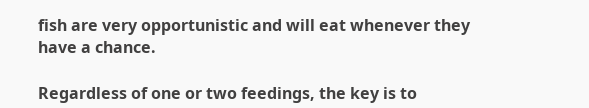fish are very opportunistic and will eat whenever they have a chance.

Regardless of one or two feedings, the key is to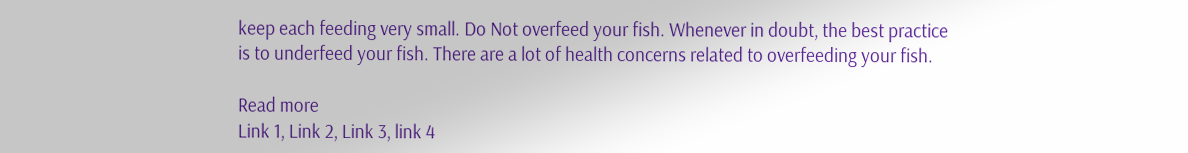keep each feeding very small. Do Not overfeed your fish. Whenever in doubt, the best practice is to underfeed your fish. There are a lot of health concerns related to overfeeding your fish.

Read more
Link 1, Link 2, Link 3, link 4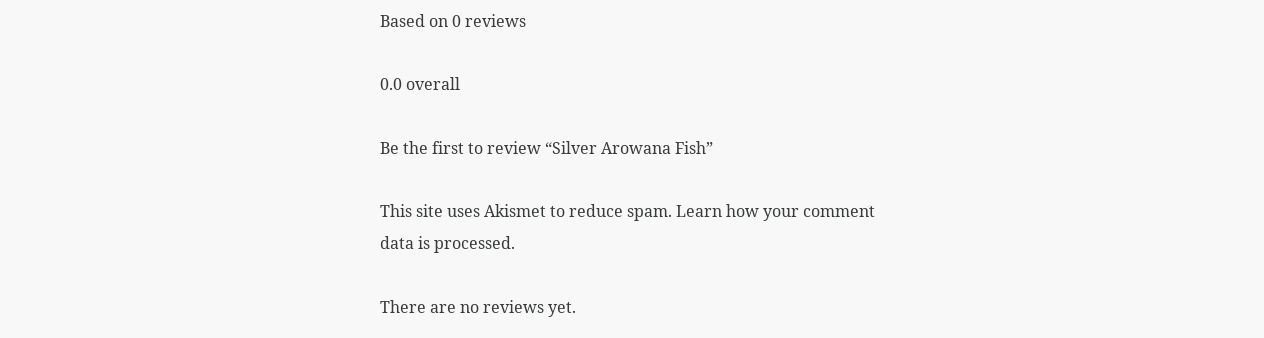Based on 0 reviews

0.0 overall

Be the first to review “Silver Arowana Fish”

This site uses Akismet to reduce spam. Learn how your comment data is processed.

There are no reviews yet.